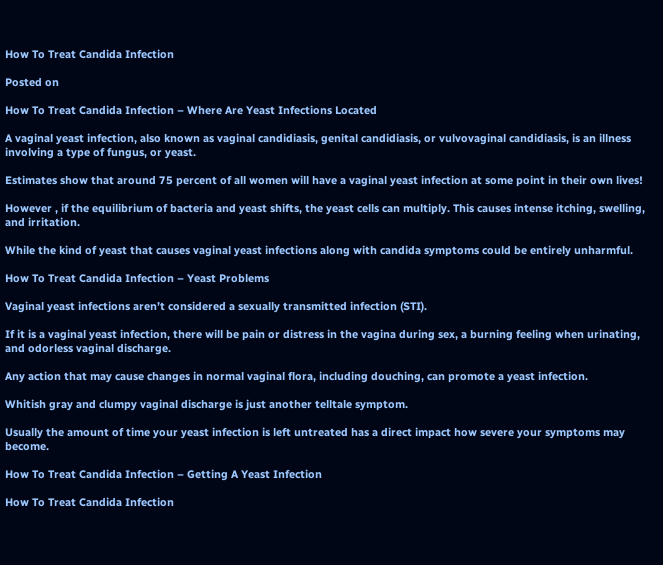How To Treat Candida Infection

Posted on

How To Treat Candida Infection – Where Are Yeast Infections Located

A vaginal yeast infection, also known as vaginal candidiasis, genital candidiasis, or vulvovaginal candidiasis, is an illness involving a type of fungus, or yeast.

Estimates show that around 75 percent of all women will have a vaginal yeast infection at some point in their own lives!

However , if the equilibrium of bacteria and yeast shifts, the yeast cells can multiply. This causes intense itching, swelling, and irritation.

While the kind of yeast that causes vaginal yeast infections along with candida symptoms could be entirely unharmful.

How To Treat Candida Infection – Yeast Problems

Vaginal yeast infections aren’t considered a sexually transmitted infection (STI).

If it is a vaginal yeast infection, there will be pain or distress in the vagina during sex, a burning feeling when urinating, and odorless vaginal discharge.

Any action that may cause changes in normal vaginal flora, including douching, can promote a yeast infection.

Whitish gray and clumpy vaginal discharge is just another telltale symptom.

Usually the amount of time your yeast infection is left untreated has a direct impact how severe your symptoms may become.

How To Treat Candida Infection – Getting A Yeast Infection

How To Treat Candida Infection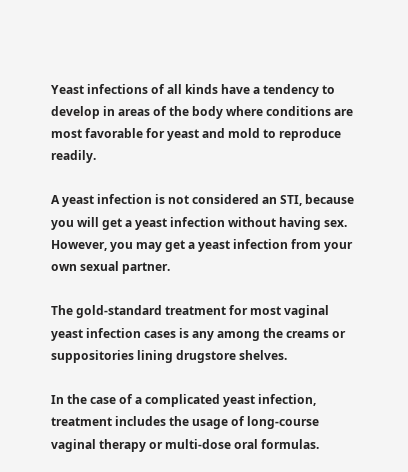Yeast infections of all kinds have a tendency to develop in areas of the body where conditions are most favorable for yeast and mold to reproduce readily.

A yeast infection is not considered an STI, because you will get a yeast infection without having sex. However, you may get a yeast infection from your own sexual partner.

The gold-standard treatment for most vaginal yeast infection cases is any among the creams or suppositories lining drugstore shelves.

In the case of a complicated yeast infection, treatment includes the usage of long-course vaginal therapy or multi-dose oral formulas.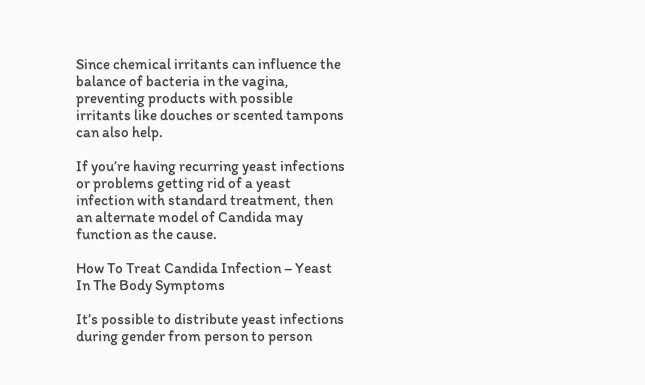Since chemical irritants can influence the balance of bacteria in the vagina, preventing products with possible irritants like douches or scented tampons can also help.

If you’re having recurring yeast infections or problems getting rid of a yeast infection with standard treatment, then an alternate model of Candida may function as the cause.

How To Treat Candida Infection – Yeast In The Body Symptoms

It’s possible to distribute yeast infections during gender from person to person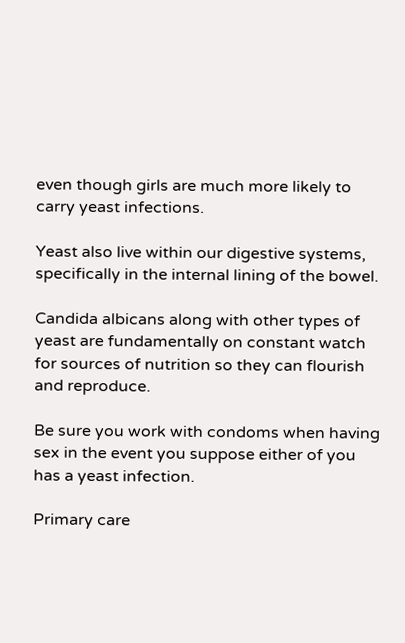even though girls are much more likely to carry yeast infections.

Yeast also live within our digestive systems, specifically in the internal lining of the bowel.

Candida albicans along with other types of yeast are fundamentally on constant watch for sources of nutrition so they can flourish and reproduce.

Be sure you work with condoms when having sex in the event you suppose either of you has a yeast infection.

Primary care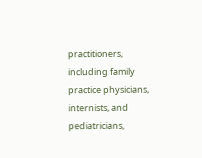practitioners, including family practice physicians, internists, and pediatricians,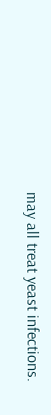may all treat yeast infections.